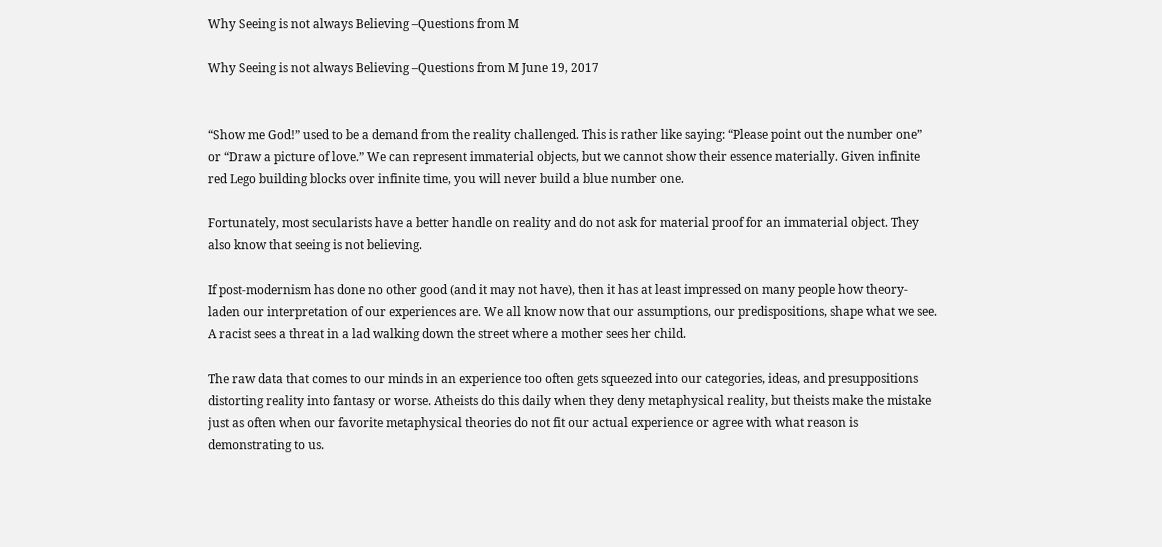Why Seeing is not always Believing –Questions from M

Why Seeing is not always Believing –Questions from M June 19, 2017


“Show me God!” used to be a demand from the reality challenged. This is rather like saying: “Please point out the number one” or “Draw a picture of love.” We can represent immaterial objects, but we cannot show their essence materially. Given infinite red Lego building blocks over infinite time, you will never build a blue number one.

Fortunately, most secularists have a better handle on reality and do not ask for material proof for an immaterial object. They also know that seeing is not believing.

If post-modernism has done no other good (and it may not have), then it has at least impressed on many people how theory-laden our interpretation of our experiences are. We all know now that our assumptions, our predispositions, shape what we see. A racist sees a threat in a lad walking down the street where a mother sees her child.

The raw data that comes to our minds in an experience too often gets squeezed into our categories, ideas, and presuppositions distorting reality into fantasy or worse. Atheists do this daily when they deny metaphysical reality, but theists make the mistake just as often when our favorite metaphysical theories do not fit our actual experience or agree with what reason is demonstrating to us.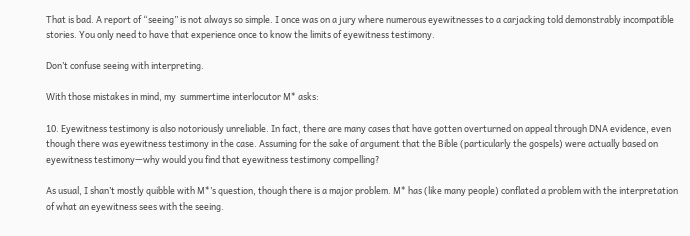That is bad. A report of “seeing” is not always so simple. I once was on a jury where numerous eyewitnesses to a carjacking told demonstrably incompatible stories. You only need to have that experience once to know the limits of eyewitness testimony.

Don’t confuse seeing with interpreting.

With those mistakes in mind, my  summertime interlocutor M* asks:

10. Eyewitness testimony is also notoriously unreliable. In fact, there are many cases that have gotten overturned on appeal through DNA evidence, even though there was eyewitness testimony in the case. Assuming for the sake of argument that the Bible (particularly the gospels) were actually based on eyewitness testimony—why would you find that eyewitness testimony compelling?

As usual, I shan’t mostly quibble with M*’s question, though there is a major problem. M* has (like many people) conflated a problem with the interpretation of what an eyewitness sees with the seeing.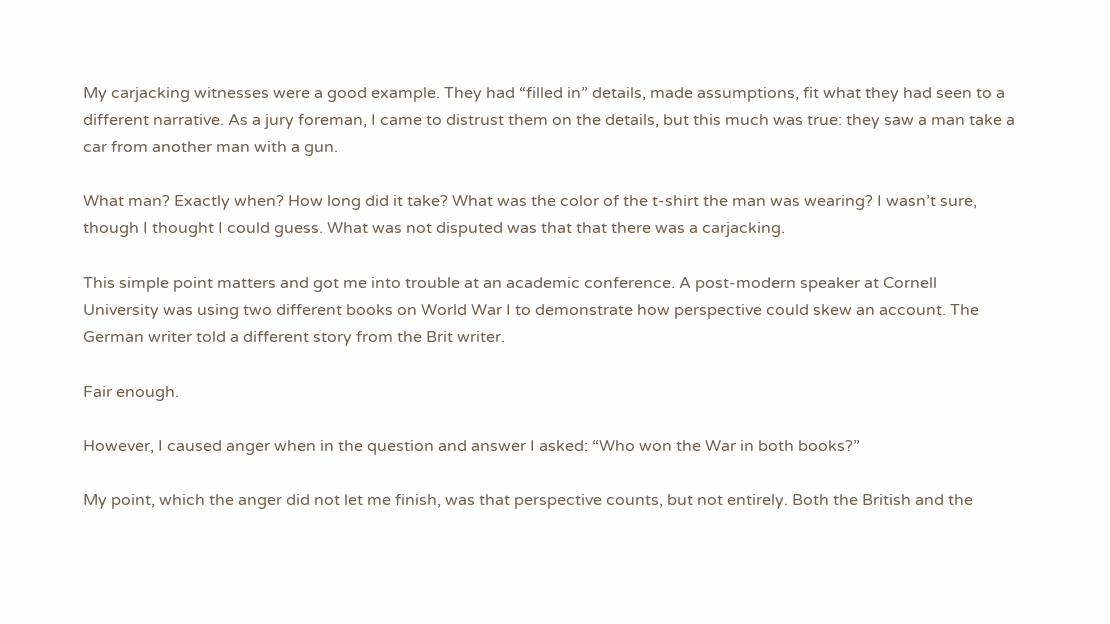My carjacking witnesses were a good example. They had “filled in” details, made assumptions, fit what they had seen to a different narrative. As a jury foreman, I came to distrust them on the details, but this much was true: they saw a man take a car from another man with a gun.

What man? Exactly when? How long did it take? What was the color of the t-shirt the man was wearing? I wasn’t sure, though I thought I could guess. What was not disputed was that that there was a carjacking.

This simple point matters and got me into trouble at an academic conference. A post-modern speaker at Cornell University was using two different books on World War I to demonstrate how perspective could skew an account. The German writer told a different story from the Brit writer.

Fair enough.

However, I caused anger when in the question and answer I asked: “Who won the War in both books?”

My point, which the anger did not let me finish, was that perspective counts, but not entirely. Both the British and the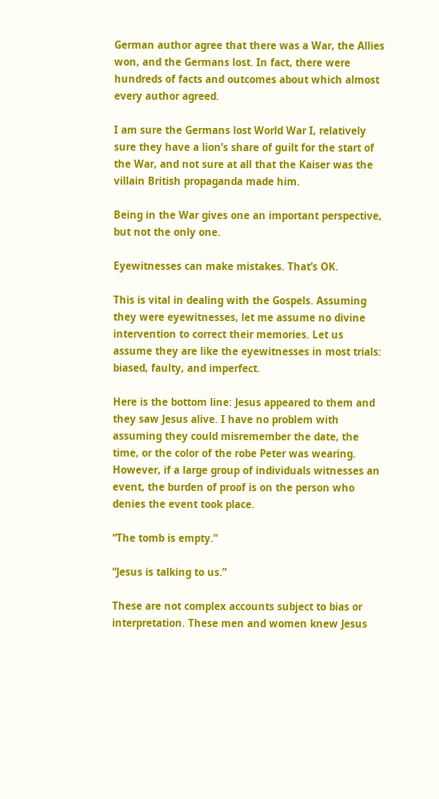German author agree that there was a War, the Allies won, and the Germans lost. In fact, there were hundreds of facts and outcomes about which almost every author agreed.

I am sure the Germans lost World War I, relatively sure they have a lion’s share of guilt for the start of the War, and not sure at all that the Kaiser was the villain British propaganda made him.

Being in the War gives one an important perspective, but not the only one.

Eyewitnesses can make mistakes. That’s OK.

This is vital in dealing with the Gospels. Assuming they were eyewitnesses, let me assume no divine intervention to correct their memories. Let us assume they are like the eyewitnesses in most trials: biased, faulty, and imperfect.

Here is the bottom line: Jesus appeared to them and they saw Jesus alive. I have no problem with assuming they could misremember the date, the time, or the color of the robe Peter was wearing. However, if a large group of individuals witnesses an event, the burden of proof is on the person who denies the event took place.

“The tomb is empty.”

“Jesus is talking to us.”

These are not complex accounts subject to bias or interpretation. These men and women knew Jesus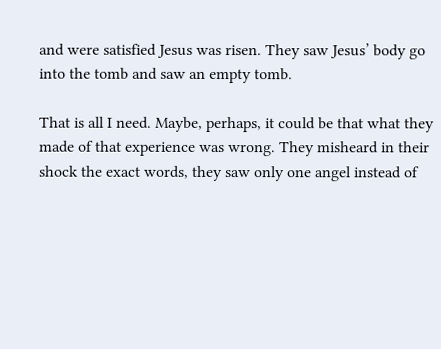and were satisfied Jesus was risen. They saw Jesus’ body go into the tomb and saw an empty tomb.

That is all I need. Maybe, perhaps, it could be that what they made of that experience was wrong. They misheard in their shock the exact words, they saw only one angel instead of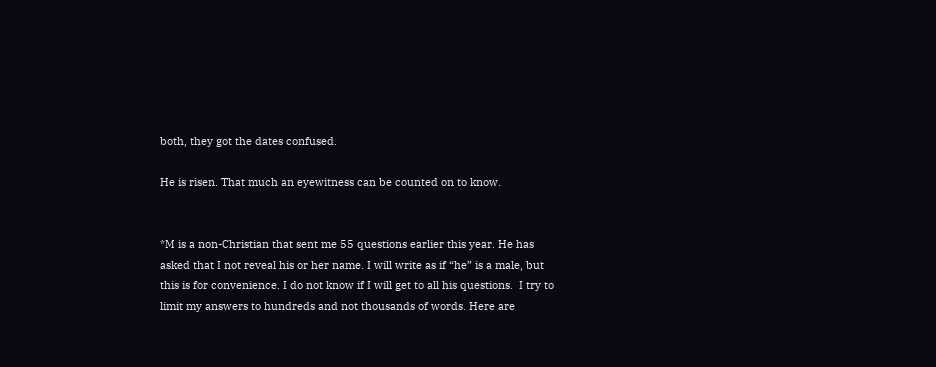both, they got the dates confused.

He is risen. That much an eyewitness can be counted on to know.


*M is a non-Christian that sent me 55 questions earlier this year. He has asked that I not reveal his or her name. I will write as if “he” is a male, but this is for convenience. I do not know if I will get to all his questions.  I try to limit my answers to hundreds and not thousands of words. Here are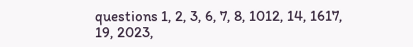questions 1, 2, 3, 6, 7, 8, 1012, 14, 1617, 19, 2023,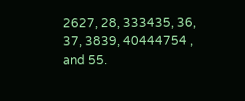2627, 28, 333435, 36,  37, 3839, 40444754 , and 55.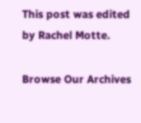This post was edited by Rachel Motte.

Browse Our Archives